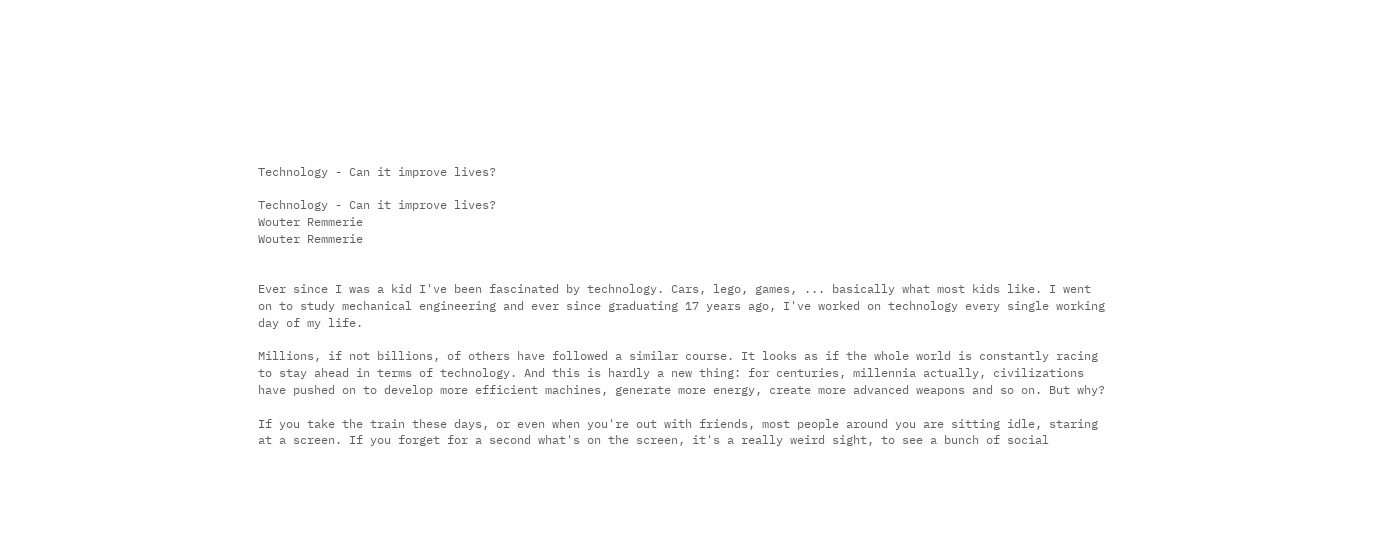Technology - Can it improve lives?

Technology - Can it improve lives?
Wouter Remmerie
Wouter Remmerie


Ever since I was a kid I've been fascinated by technology. Cars, lego, games, ... basically what most kids like. I went on to study mechanical engineering and ever since graduating 17 years ago, I've worked on technology every single working day of my life.

Millions, if not billions, of others have followed a similar course. It looks as if the whole world is constantly racing to stay ahead in terms of technology. And this is hardly a new thing: for centuries, millennia actually, civilizations have pushed on to develop more efficient machines, generate more energy, create more advanced weapons and so on. But why?

If you take the train these days, or even when you're out with friends, most people around you are sitting idle, staring at a screen. If you forget for a second what's on the screen, it's a really weird sight, to see a bunch of social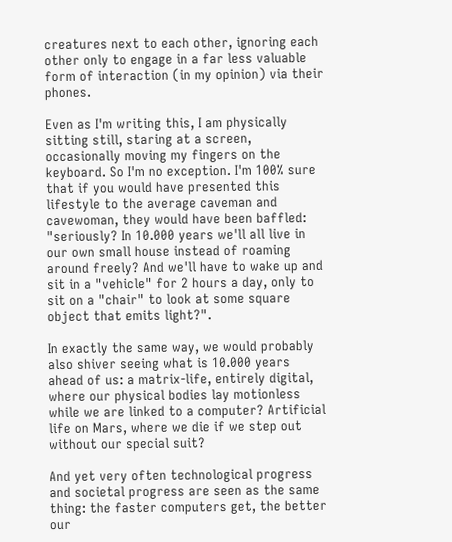creatures next to each other, ignoring each other only to engage in a far less valuable form of interaction (in my opinion) via their phones.

Even as I'm writing this, I am physically sitting still, staring at a screen, occasionally moving my fingers on the keyboard. So I'm no exception. I'm 100% sure that if you would have presented this lifestyle to the average caveman and cavewoman, they would have been baffled: "seriously? In 10.000 years we'll all live in our own small house instead of roaming around freely? And we'll have to wake up and sit in a "vehicle" for 2 hours a day, only to sit on a "chair" to look at some square object that emits light?".

In exactly the same way, we would probably also shiver seeing what is 10.000 years ahead of us: a matrix-life, entirely digital, where our physical bodies lay motionless while we are linked to a computer? Artificial life on Mars, where we die if we step out without our special suit?

And yet very often technological progress and societal progress are seen as the same thing: the faster computers get, the better our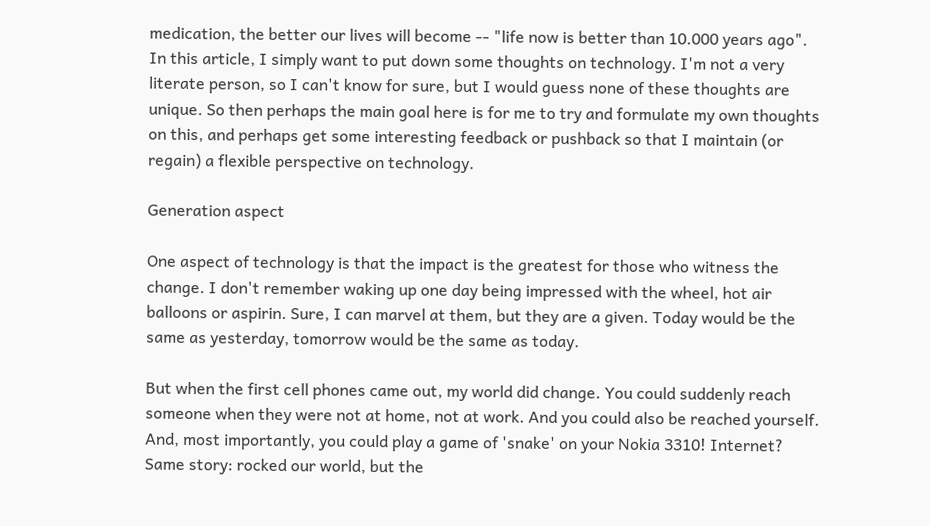medication, the better our lives will become -- "life now is better than 10.000 years ago". In this article, I simply want to put down some thoughts on technology. I'm not a very literate person, so I can't know for sure, but I would guess none of these thoughts are unique. So then perhaps the main goal here is for me to try and formulate my own thoughts on this, and perhaps get some interesting feedback or pushback so that I maintain (or regain) a flexible perspective on technology.

Generation aspect

One aspect of technology is that the impact is the greatest for those who witness the change. I don't remember waking up one day being impressed with the wheel, hot air balloons or aspirin. Sure, I can marvel at them, but they are a given. Today would be the same as yesterday, tomorrow would be the same as today.

But when the first cell phones came out, my world did change. You could suddenly reach someone when they were not at home, not at work. And you could also be reached yourself. And, most importantly, you could play a game of 'snake' on your Nokia 3310! Internet? Same story: rocked our world, but the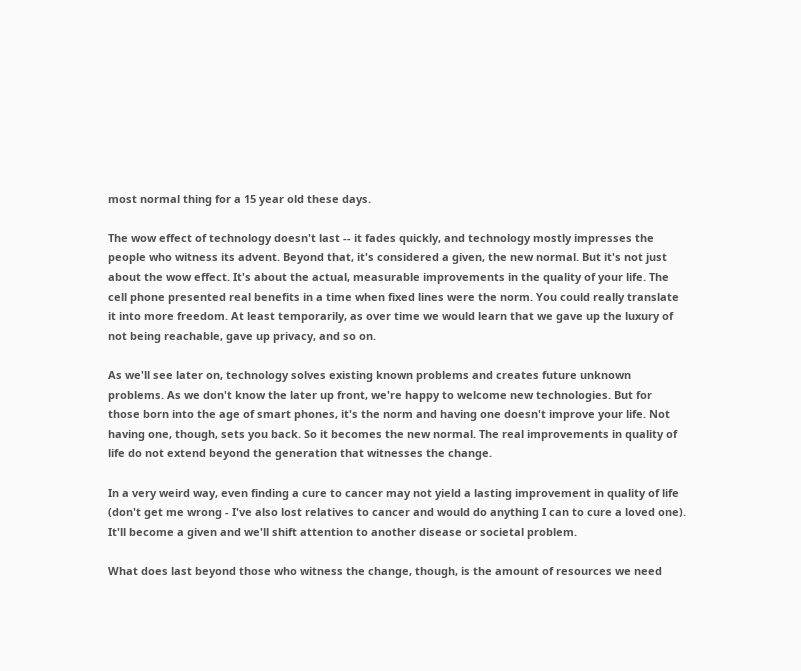most normal thing for a 15 year old these days.

The wow effect of technology doesn't last -- it fades quickly, and technology mostly impresses the people who witness its advent. Beyond that, it's considered a given, the new normal. But it's not just about the wow effect. It's about the actual, measurable improvements in the quality of your life. The cell phone presented real benefits in a time when fixed lines were the norm. You could really translate it into more freedom. At least temporarily, as over time we would learn that we gave up the luxury of not being reachable, gave up privacy, and so on.

As we'll see later on, technology solves existing known problems and creates future unknown problems. As we don't know the later up front, we're happy to welcome new technologies. But for those born into the age of smart phones, it's the norm and having one doesn't improve your life. Not having one, though, sets you back. So it becomes the new normal. The real improvements in quality of life do not extend beyond the generation that witnesses the change.

In a very weird way, even finding a cure to cancer may not yield a lasting improvement in quality of life (don't get me wrong - I've also lost relatives to cancer and would do anything I can to cure a loved one). It'll become a given and we'll shift attention to another disease or societal problem.

What does last beyond those who witness the change, though, is the amount of resources we need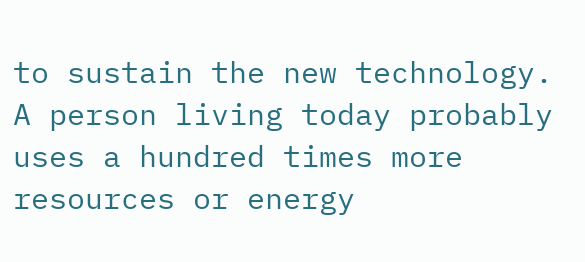to sustain the new technology. A person living today probably uses a hundred times more resources or energy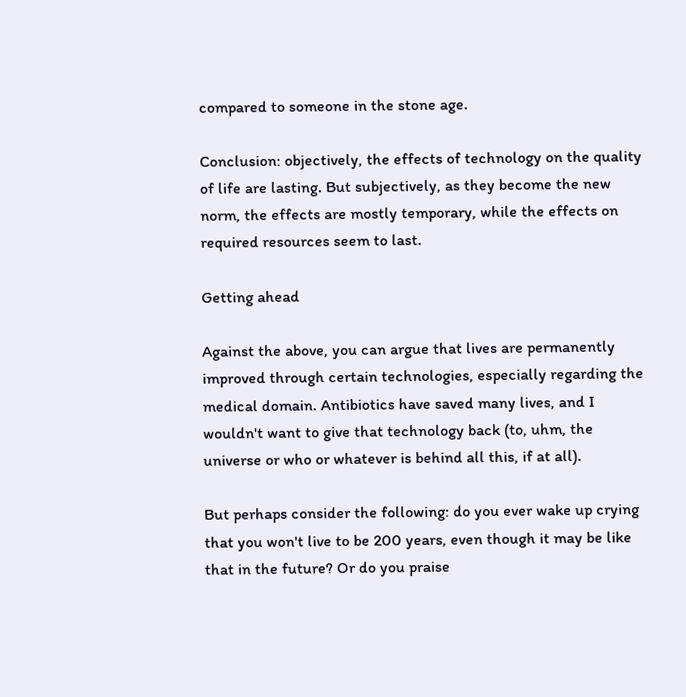compared to someone in the stone age.

Conclusion: objectively, the effects of technology on the quality of life are lasting. But subjectively, as they become the new norm, the effects are mostly temporary, while the effects on required resources seem to last.

Getting ahead

Against the above, you can argue that lives are permanently improved through certain technologies, especially regarding the medical domain. Antibiotics have saved many lives, and I wouldn't want to give that technology back (to, uhm, the universe or who or whatever is behind all this, if at all).

But perhaps consider the following: do you ever wake up crying that you won't live to be 200 years, even though it may be like that in the future? Or do you praise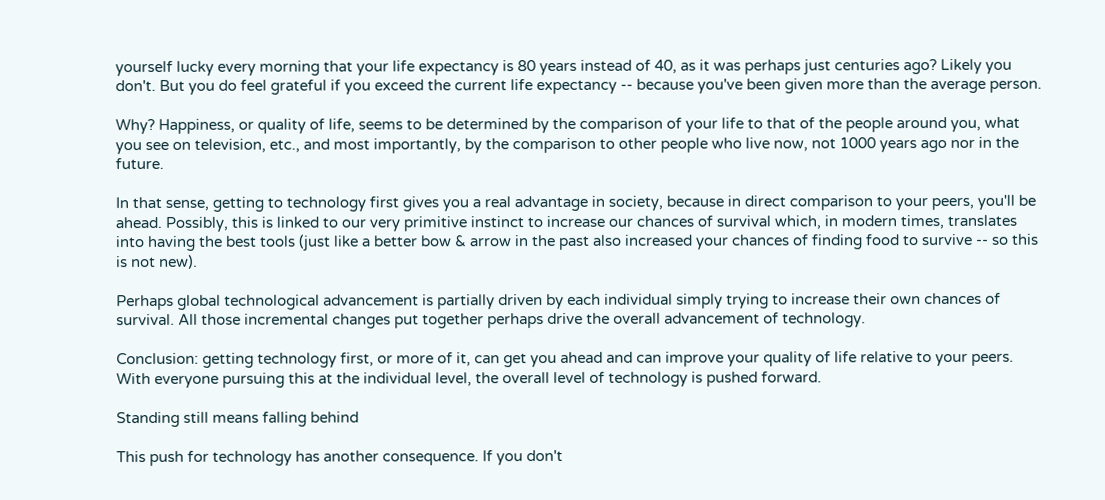yourself lucky every morning that your life expectancy is 80 years instead of 40, as it was perhaps just centuries ago? Likely you don't. But you do feel grateful if you exceed the current life expectancy -- because you've been given more than the average person.

Why? Happiness, or quality of life, seems to be determined by the comparison of your life to that of the people around you, what you see on television, etc., and most importantly, by the comparison to other people who live now, not 1000 years ago nor in the future.

In that sense, getting to technology first gives you a real advantage in society, because in direct comparison to your peers, you'll be ahead. Possibly, this is linked to our very primitive instinct to increase our chances of survival which, in modern times, translates into having the best tools (just like a better bow & arrow in the past also increased your chances of finding food to survive -- so this is not new).

Perhaps global technological advancement is partially driven by each individual simply trying to increase their own chances of survival. All those incremental changes put together perhaps drive the overall advancement of technology.

Conclusion: getting technology first, or more of it, can get you ahead and can improve your quality of life relative to your peers. With everyone pursuing this at the individual level, the overall level of technology is pushed forward.

Standing still means falling behind

This push for technology has another consequence. If you don't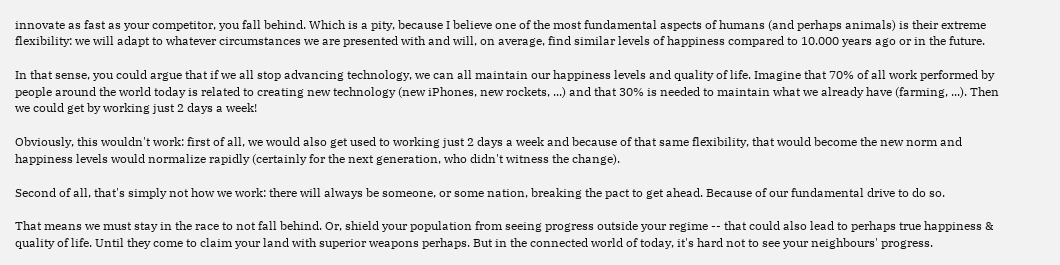innovate as fast as your competitor, you fall behind. Which is a pity, because I believe one of the most fundamental aspects of humans (and perhaps animals) is their extreme flexibility: we will adapt to whatever circumstances we are presented with and will, on average, find similar levels of happiness compared to 10.000 years ago or in the future.

In that sense, you could argue that if we all stop advancing technology, we can all maintain our happiness levels and quality of life. Imagine that 70% of all work performed by people around the world today is related to creating new technology (new iPhones, new rockets, ...) and that 30% is needed to maintain what we already have (farming, ...). Then we could get by working just 2 days a week!

Obviously, this wouldn't work: first of all, we would also get used to working just 2 days a week and because of that same flexibility, that would become the new norm and happiness levels would normalize rapidly (certainly for the next generation, who didn't witness the change).

Second of all, that's simply not how we work: there will always be someone, or some nation, breaking the pact to get ahead. Because of our fundamental drive to do so.

That means we must stay in the race to not fall behind. Or, shield your population from seeing progress outside your regime -- that could also lead to perhaps true happiness & quality of life. Until they come to claim your land with superior weapons perhaps. But in the connected world of today, it's hard not to see your neighbours' progress.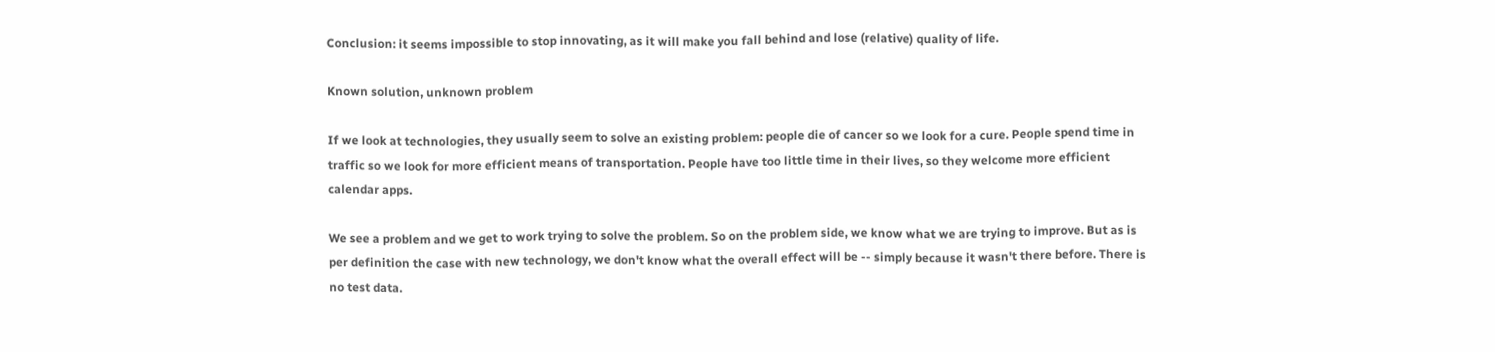Conclusion: it seems impossible to stop innovating, as it will make you fall behind and lose (relative) quality of life.

Known solution, unknown problem

If we look at technologies, they usually seem to solve an existing problem: people die of cancer so we look for a cure. People spend time in traffic so we look for more efficient means of transportation. People have too little time in their lives, so they welcome more efficient calendar apps.

We see a problem and we get to work trying to solve the problem. So on the problem side, we know what we are trying to improve. But as is per definition the case with new technology, we don't know what the overall effect will be -- simply because it wasn't there before. There is no test data.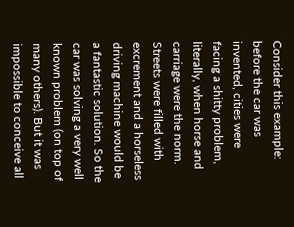Consider this example: before the car was invented, cities were facing a shitty problem, literally, when horse and carriage were the norm. Streets were filled with excrement and a horseless driving machine would be a fantastic solution. So the car was solving a very well known problem (on top of many others). But it was impossible to conceive all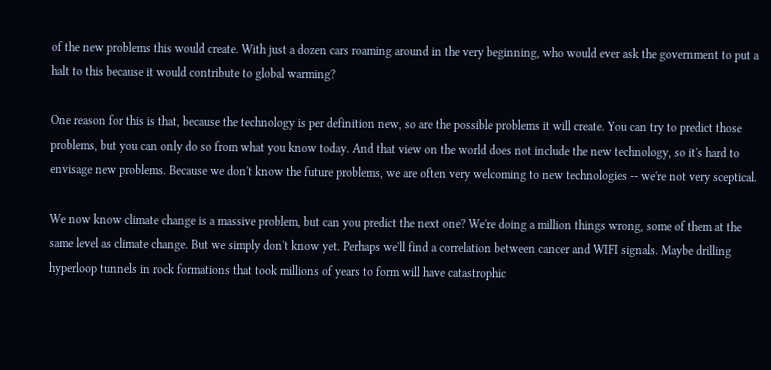of the new problems this would create. With just a dozen cars roaming around in the very beginning, who would ever ask the government to put a halt to this because it would contribute to global warming?

One reason for this is that, because the technology is per definition new, so are the possible problems it will create. You can try to predict those problems, but you can only do so from what you know today. And that view on the world does not include the new technology, so it's hard to envisage new problems. Because we don't know the future problems, we are often very welcoming to new technologies -- we're not very sceptical.

We now know climate change is a massive problem, but can you predict the next one? We're doing a million things wrong, some of them at the same level as climate change. But we simply don't know yet. Perhaps we'll find a correlation between cancer and WIFI signals. Maybe drilling hyperloop tunnels in rock formations that took millions of years to form will have catastrophic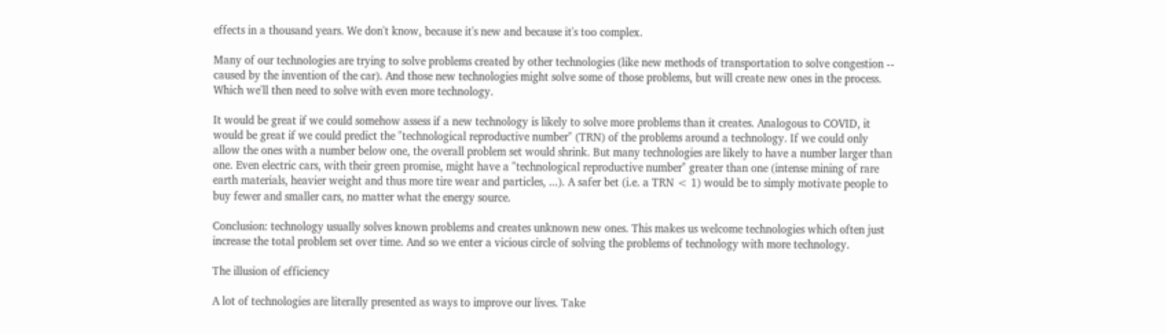effects in a thousand years. We don't know, because it's new and because it's too complex.

Many of our technologies are trying to solve problems created by other technologies (like new methods of transportation to solve congestion -- caused by the invention of the car). And those new technologies might solve some of those problems, but will create new ones in the process. Which we'll then need to solve with even more technology.

It would be great if we could somehow assess if a new technology is likely to solve more problems than it creates. Analogous to COVID, it would be great if we could predict the "technological reproductive number" (TRN) of the problems around a technology. If we could only allow the ones with a number below one, the overall problem set would shrink. But many technologies are likely to have a number larger than one. Even electric cars, with their green promise, might have a "technological reproductive number" greater than one (intense mining of rare earth materials, heavier weight and thus more tire wear and particles, ...). A safer bet (i.e. a TRN < 1) would be to simply motivate people to buy fewer and smaller cars, no matter what the energy source.

Conclusion: technology usually solves known problems and creates unknown new ones. This makes us welcome technologies which often just increase the total problem set over time. And so we enter a vicious circle of solving the problems of technology with more technology.

The illusion of efficiency

A lot of technologies are literally presented as ways to improve our lives. Take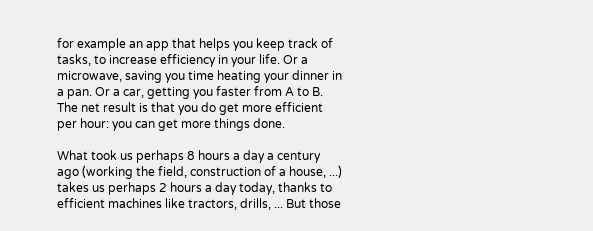for example an app that helps you keep track of tasks, to increase efficiency in your life. Or a microwave, saving you time heating your dinner in a pan. Or a car, getting you faster from A to B. The net result is that you do get more efficient per hour: you can get more things done.

What took us perhaps 8 hours a day a century ago (working the field, construction of a house, ...) takes us perhaps 2 hours a day today, thanks to efficient machines like tractors, drills, ... But those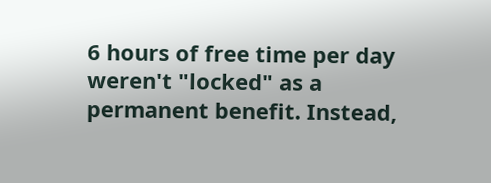6 hours of free time per day weren't "locked" as a permanent benefit. Instead,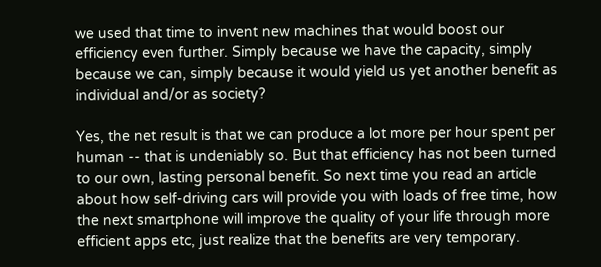we used that time to invent new machines that would boost our efficiency even further. Simply because we have the capacity, simply because we can, simply because it would yield us yet another benefit as individual and/or as society?

Yes, the net result is that we can produce a lot more per hour spent per human -- that is undeniably so. But that efficiency has not been turned to our own, lasting personal benefit. So next time you read an article about how self-driving cars will provide you with loads of free time, how the next smartphone will improve the quality of your life through more efficient apps etc, just realize that the benefits are very temporary.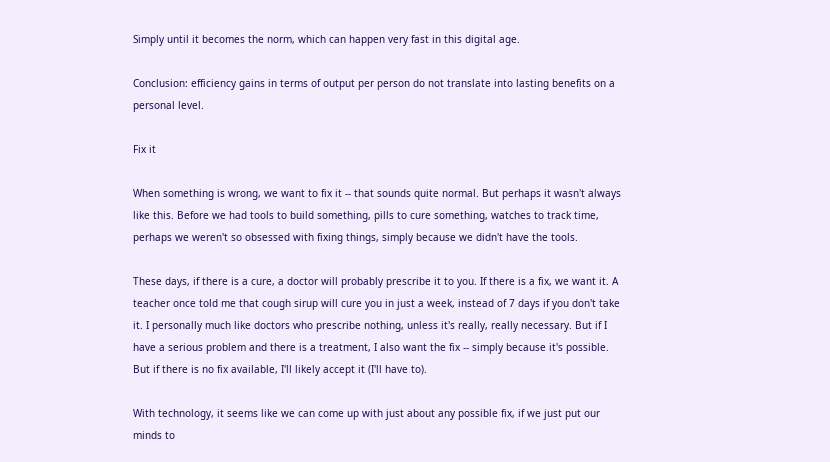Simply until it becomes the norm, which can happen very fast in this digital age.

Conclusion: efficiency gains in terms of output per person do not translate into lasting benefits on a personal level.

Fix it

When something is wrong, we want to fix it -- that sounds quite normal. But perhaps it wasn't always like this. Before we had tools to build something, pills to cure something, watches to track time, perhaps we weren't so obsessed with fixing things, simply because we didn't have the tools.

These days, if there is a cure, a doctor will probably prescribe it to you. If there is a fix, we want it. A teacher once told me that cough sirup will cure you in just a week, instead of 7 days if you don't take it. I personally much like doctors who prescribe nothing, unless it's really, really necessary. But if I have a serious problem and there is a treatment, I also want the fix -- simply because it's possible. But if there is no fix available, I'll likely accept it (I'll have to).

With technology, it seems like we can come up with just about any possible fix, if we just put our minds to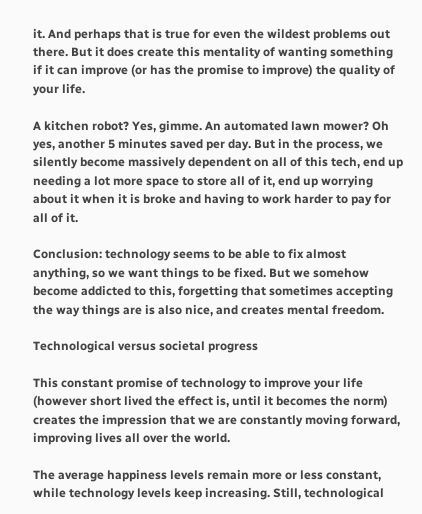it. And perhaps that is true for even the wildest problems out there. But it does create this mentality of wanting something if it can improve (or has the promise to improve) the quality of your life.

A kitchen robot? Yes, gimme. An automated lawn mower? Oh yes, another 5 minutes saved per day. But in the process, we silently become massively dependent on all of this tech, end up needing a lot more space to store all of it, end up worrying about it when it is broke and having to work harder to pay for all of it.

Conclusion: technology seems to be able to fix almost anything, so we want things to be fixed. But we somehow become addicted to this, forgetting that sometimes accepting the way things are is also nice, and creates mental freedom.

Technological versus societal progress

This constant promise of technology to improve your life (however short lived the effect is, until it becomes the norm) creates the impression that we are constantly moving forward, improving lives all over the world.

The average happiness levels remain more or less constant, while technology levels keep increasing. Still, technological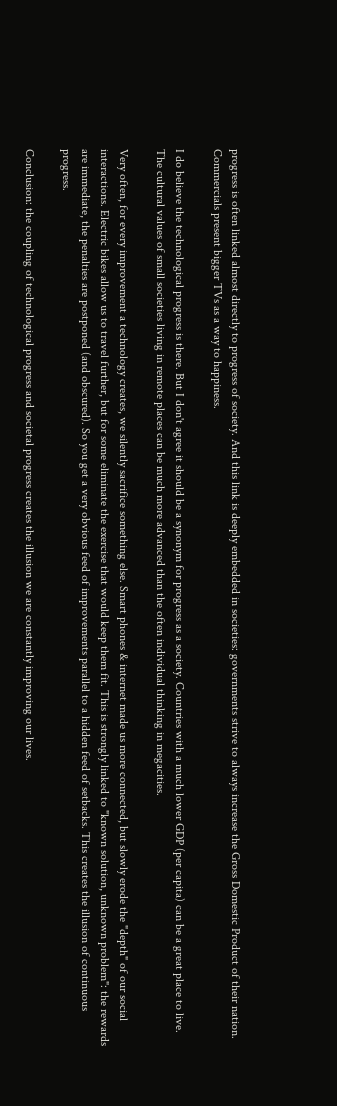progress is often linked almost directly to progress of society. And this link is deeply embedded in societies: governments strive to always increase the Gross Domestic Product of their nation. Commercials present bigger TVs as a way to happiness.

I do believe the technological progress is there. But I don't agree it should be a synonym for progress as a society. Countries with a much lower GDP (per capita) can be a great place to live. The cultural values of small societies living in remote places can be much more advanced than the often individual thinking in megacities.

Very often, for every improvement a technology creates, we silently sacrifice something else. Smart phones & internet made us more connected, but slowly erode the "depth" of our social interactions. Electric bikes allow us to travel further, but for some eliminate the exercise that would keep them fit. This is strongly linked to "known solution, unknown problem": the rewards are immediate, the penalties are postponed (and obscured). So you get a very obvious feed of improvements parallel to a hidden feed of setbacks. This creates the illusion of continuous progress.

Conclusion: the coupling of technological progress and societal progress creates the illusion we are constantly improving our lives.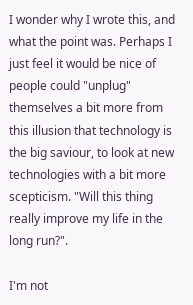I wonder why I wrote this, and what the point was. Perhaps I just feel it would be nice of people could "unplug" themselves a bit more from this illusion that technology is the big saviour, to look at new technologies with a bit more scepticism. "Will this thing really improve my life in the long run?".

I'm not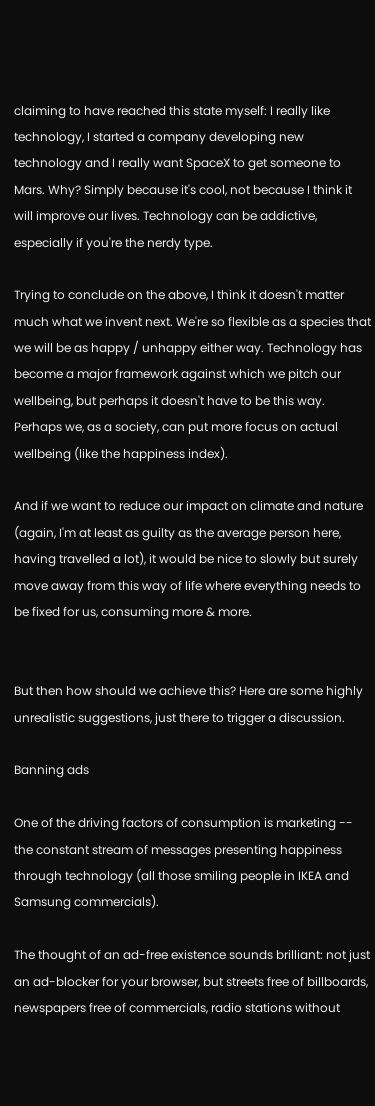claiming to have reached this state myself: I really like technology, I started a company developing new technology and I really want SpaceX to get someone to Mars. Why? Simply because it's cool, not because I think it will improve our lives. Technology can be addictive, especially if you're the nerdy type.

Trying to conclude on the above, I think it doesn't matter much what we invent next. We're so flexible as a species that we will be as happy / unhappy either way. Technology has become a major framework against which we pitch our wellbeing, but perhaps it doesn't have to be this way. Perhaps we, as a society, can put more focus on actual wellbeing (like the happiness index).

And if we want to reduce our impact on climate and nature (again, I'm at least as guilty as the average person here, having travelled a lot), it would be nice to slowly but surely move away from this way of life where everything needs to be fixed for us, consuming more & more.


But then how should we achieve this? Here are some highly unrealistic suggestions, just there to trigger a discussion.

Banning ads

One of the driving factors of consumption is marketing -- the constant stream of messages presenting happiness through technology (all those smiling people in IKEA and Samsung commercials).

The thought of an ad-free existence sounds brilliant: not just an ad-blocker for your browser, but streets free of billboards, newspapers free of commercials, radio stations without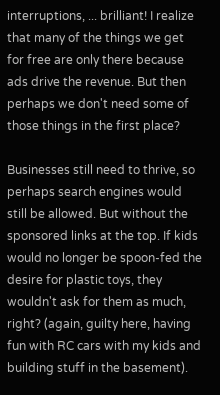interruptions, ... brilliant! I realize that many of the things we get for free are only there because ads drive the revenue. But then perhaps we don't need some of those things in the first place?

Businesses still need to thrive, so perhaps search engines would still be allowed. But without the sponsored links at the top. If kids would no longer be spoon-fed the desire for plastic toys, they wouldn't ask for them as much, right? (again, guilty here, having fun with RC cars with my kids and building stuff in the basement).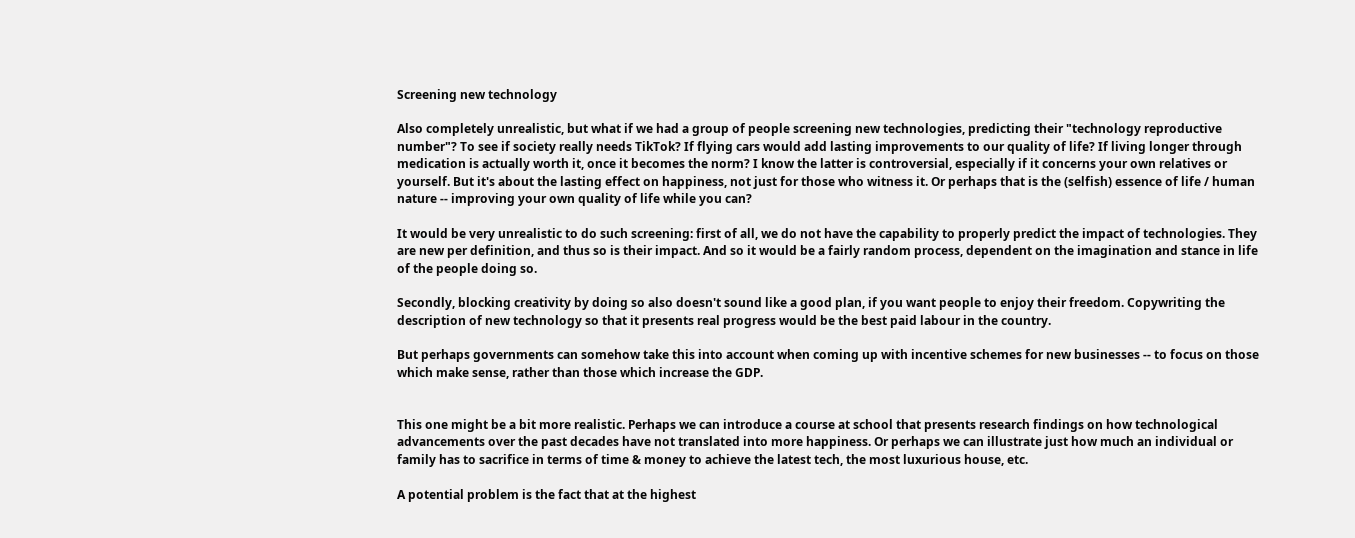Screening new technology

Also completely unrealistic, but what if we had a group of people screening new technologies, predicting their "technology reproductive number"? To see if society really needs TikTok? If flying cars would add lasting improvements to our quality of life? If living longer through medication is actually worth it, once it becomes the norm? I know the latter is controversial, especially if it concerns your own relatives or yourself. But it's about the lasting effect on happiness, not just for those who witness it. Or perhaps that is the (selfish) essence of life / human nature -- improving your own quality of life while you can?

It would be very unrealistic to do such screening: first of all, we do not have the capability to properly predict the impact of technologies. They are new per definition, and thus so is their impact. And so it would be a fairly random process, dependent on the imagination and stance in life of the people doing so.

Secondly, blocking creativity by doing so also doesn't sound like a good plan, if you want people to enjoy their freedom. Copywriting the description of new technology so that it presents real progress would be the best paid labour in the country.

But perhaps governments can somehow take this into account when coming up with incentive schemes for new businesses -- to focus on those which make sense, rather than those which increase the GDP.


This one might be a bit more realistic. Perhaps we can introduce a course at school that presents research findings on how technological advancements over the past decades have not translated into more happiness. Or perhaps we can illustrate just how much an individual or family has to sacrifice in terms of time & money to achieve the latest tech, the most luxurious house, etc.

A potential problem is the fact that at the highest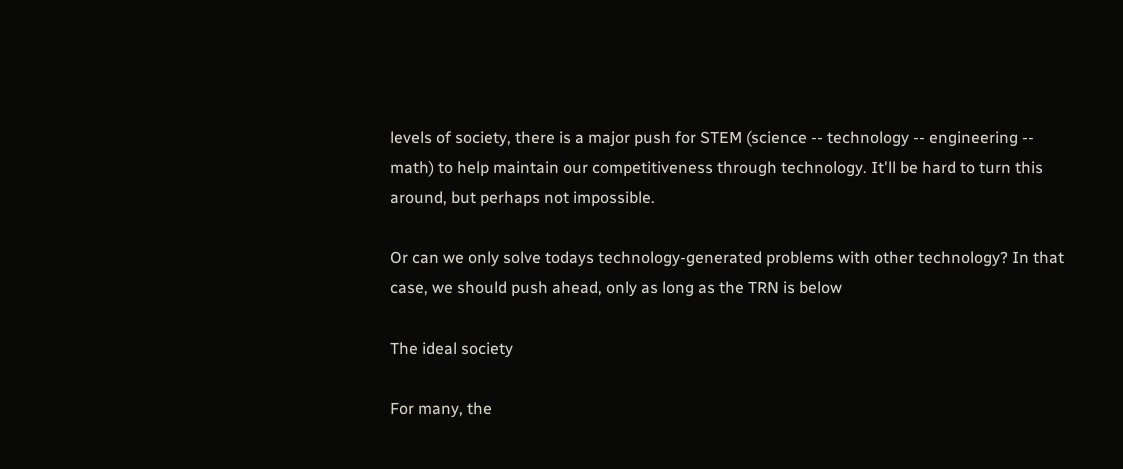levels of society, there is a major push for STEM (science -- technology -- engineering -- math) to help maintain our competitiveness through technology. It'll be hard to turn this around, but perhaps not impossible.

Or can we only solve todays technology-generated problems with other technology? In that case, we should push ahead, only as long as the TRN is below

The ideal society

For many, the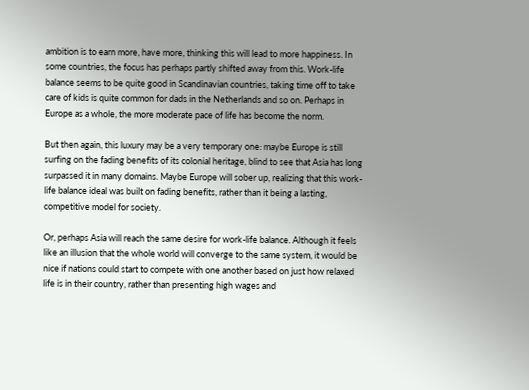ambition is to earn more, have more, thinking this will lead to more happiness. In some countries, the focus has perhaps partly shifted away from this. Work-life balance seems to be quite good in Scandinavian countries, taking time off to take care of kids is quite common for dads in the Netherlands and so on. Perhaps in Europe as a whole, the more moderate pace of life has become the norm.

But then again, this luxury may be a very temporary one: maybe Europe is still surfing on the fading benefits of its colonial heritage, blind to see that Asia has long surpassed it in many domains. Maybe Europe will sober up, realizing that this work-life balance ideal was built on fading benefits, rather than it being a lasting, competitive model for society.

Or, perhaps Asia will reach the same desire for work-life balance. Although it feels like an illusion that the whole world will converge to the same system, it would be nice if nations could start to compete with one another based on just how relaxed life is in their country, rather than presenting high wages and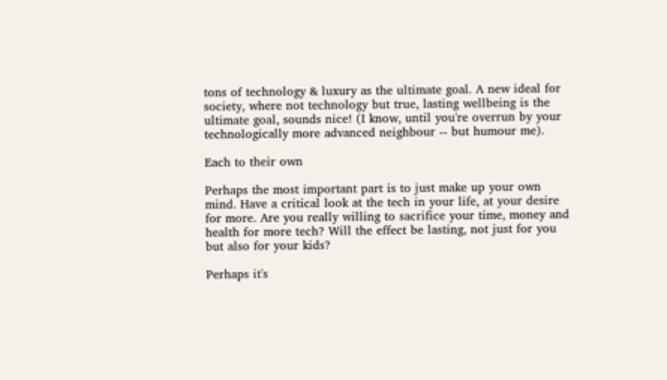tons of technology & luxury as the ultimate goal. A new ideal for society, where not technology but true, lasting wellbeing is the ultimate goal, sounds nice! (I know, until you're overrun by your technologically more advanced neighbour -- but humour me).

Each to their own

Perhaps the most important part is to just make up your own mind. Have a critical look at the tech in your life, at your desire for more. Are you really willing to sacrifice your time, money and health for more tech? Will the effect be lasting, not just for you but also for your kids?

Perhaps it's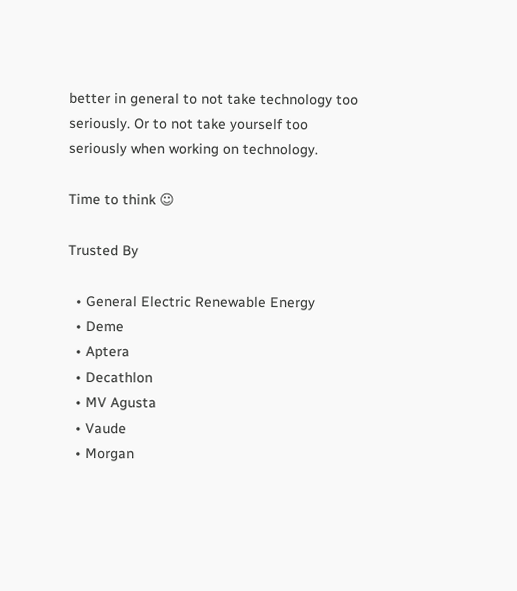better in general to not take technology too seriously. Or to not take yourself too seriously when working on technology.

Time to think ☺

Trusted By

  • General Electric Renewable Energy
  • Deme
  • Aptera
  • Decathlon
  • MV Agusta
  • Vaude
  • Morgan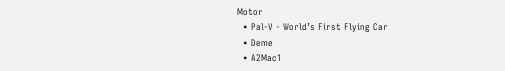Motor
  • Pal-V - World’s First Flying Car
  • Deme
  • A2Mac1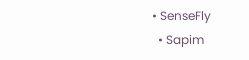• SenseFly
  • Sapim